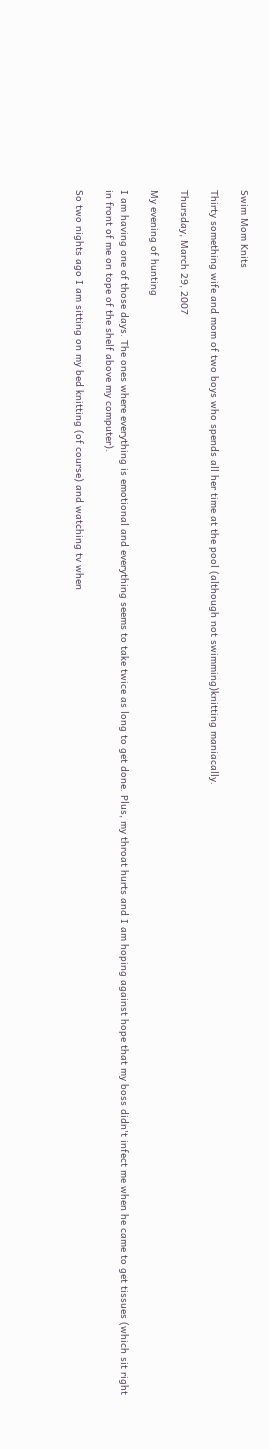Swim Mom Knits

Thirty something wife and mom of two boys who spends all her time at the pool (although not swimming)knitting maniacally.

Thursday, March 29, 2007

My evening of hunting

I am having one of those days. The ones where everything is emotional and everything seems to take twice as long to get done. Plus, my throat hurts and I am hoping against hope that my boss didn't infect me when he came to get tissues (which sit right in front of me on tope of the shelf above my computer).

So two nights ago I am sitting on my bed knitting (of course) and watching tv when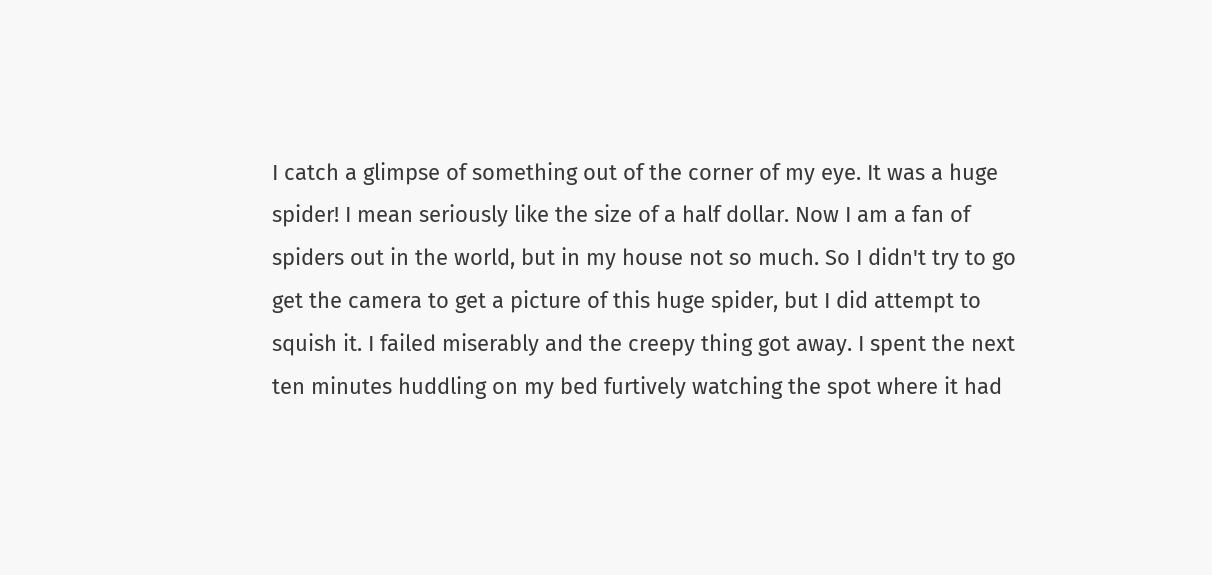I catch a glimpse of something out of the corner of my eye. It was a huge spider! I mean seriously like the size of a half dollar. Now I am a fan of spiders out in the world, but in my house not so much. So I didn't try to go get the camera to get a picture of this huge spider, but I did attempt to squish it. I failed miserably and the creepy thing got away. I spent the next ten minutes huddling on my bed furtively watching the spot where it had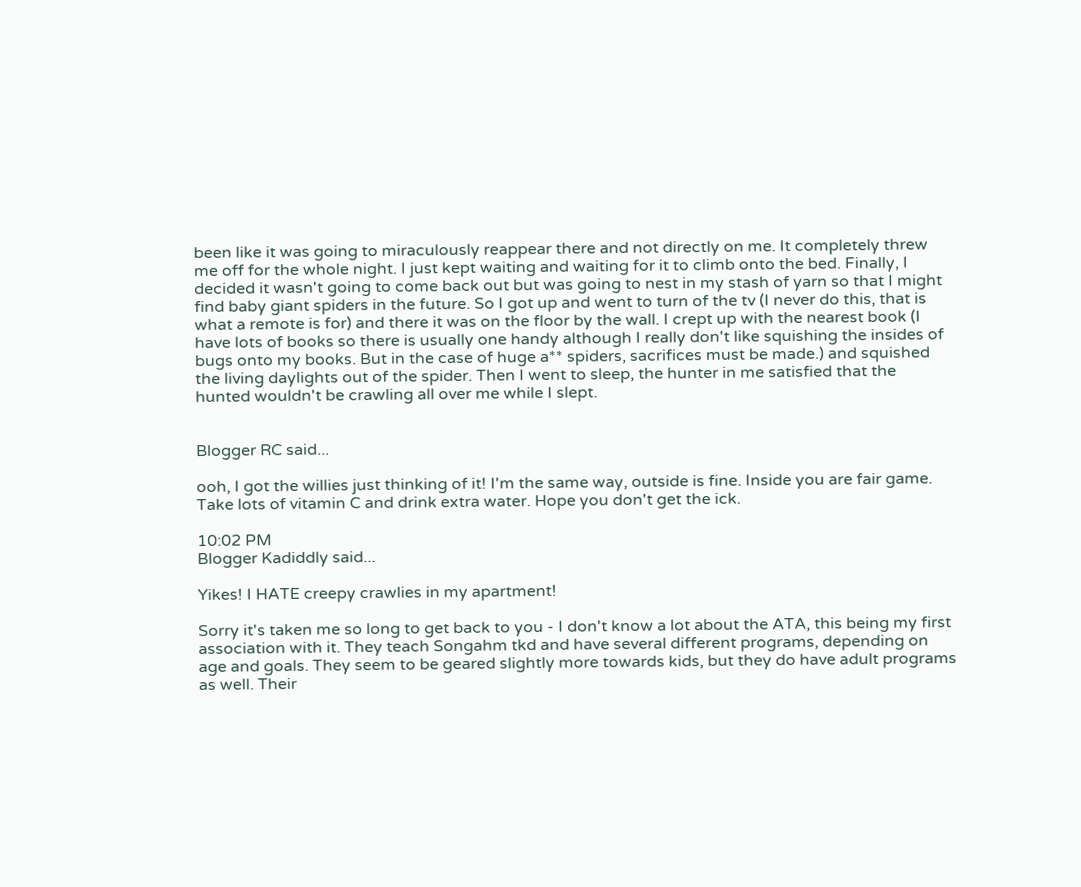been like it was going to miraculously reappear there and not directly on me. It completely threw me off for the whole night. I just kept waiting and waiting for it to climb onto the bed. Finally, I decided it wasn't going to come back out but was going to nest in my stash of yarn so that I might find baby giant spiders in the future. So I got up and went to turn of the tv (I never do this, that is what a remote is for) and there it was on the floor by the wall. I crept up with the nearest book (I have lots of books so there is usually one handy although I really don't like squishing the insides of bugs onto my books. But in the case of huge a** spiders, sacrifices must be made.) and squished the living daylights out of the spider. Then I went to sleep, the hunter in me satisfied that the hunted wouldn't be crawling all over me while I slept.


Blogger RC said...

ooh, I got the willies just thinking of it! I'm the same way, outside is fine. Inside you are fair game.
Take lots of vitamin C and drink extra water. Hope you don't get the ick.

10:02 PM
Blogger Kadiddly said...

Yikes! I HATE creepy crawlies in my apartment!

Sorry it's taken me so long to get back to you - I don't know a lot about the ATA, this being my first association with it. They teach Songahm tkd and have several different programs, depending on age and goals. They seem to be geared slightly more towards kids, but they do have adult programs as well. Their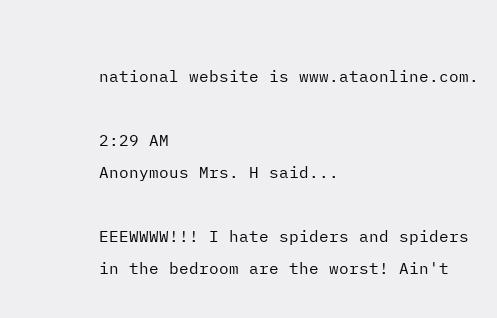national website is www.ataonline.com.

2:29 AM
Anonymous Mrs. H said...

EEEWWWW!!! I hate spiders and spiders in the bedroom are the worst! Ain't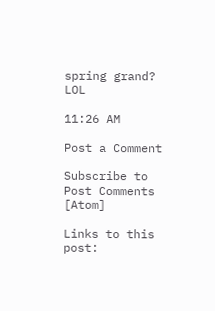spring grand? LOL

11:26 AM

Post a Comment

Subscribe to Post Comments [Atom]

Links to this post: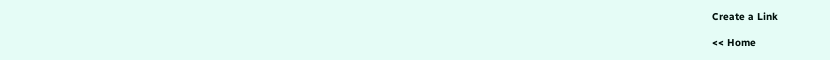Create a Link

<< Home